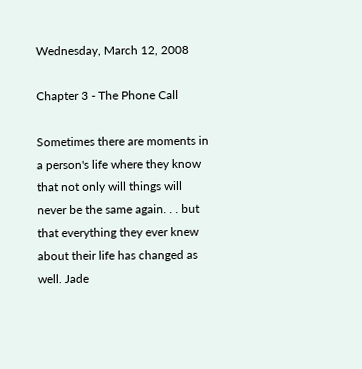Wednesday, March 12, 2008

Chapter 3 - The Phone Call

Sometimes there are moments in a person's life where they know that not only will things will never be the same again. . . but that everything they ever knew about their life has changed as well. Jade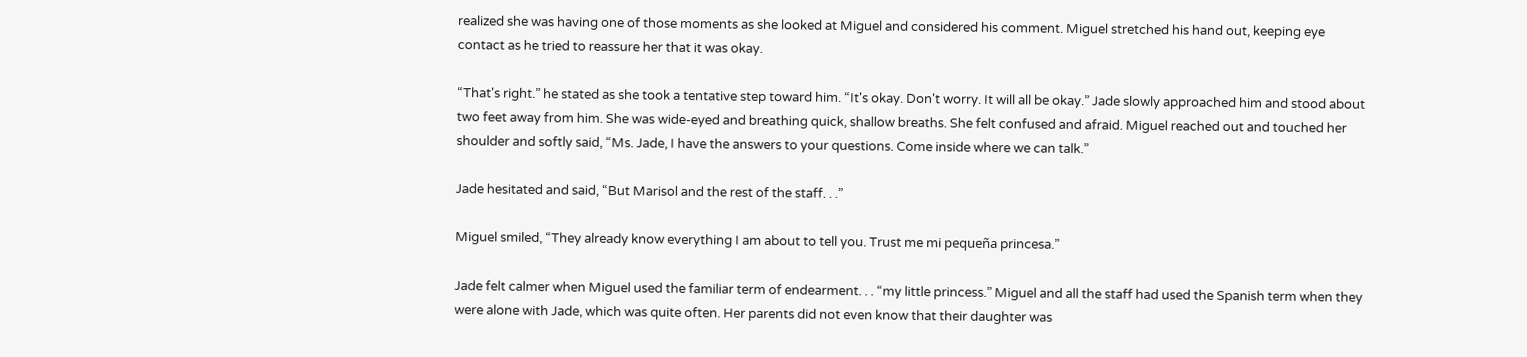realized she was having one of those moments as she looked at Miguel and considered his comment. Miguel stretched his hand out, keeping eye contact as he tried to reassure her that it was okay.

“That's right.” he stated as she took a tentative step toward him. “It's okay. Don't worry. It will all be okay.” Jade slowly approached him and stood about two feet away from him. She was wide-eyed and breathing quick, shallow breaths. She felt confused and afraid. Miguel reached out and touched her shoulder and softly said, “Ms. Jade, I have the answers to your questions. Come inside where we can talk.”

Jade hesitated and said, “But Marisol and the rest of the staff. . .”

Miguel smiled, “They already know everything I am about to tell you. Trust me mi pequeña princesa.”

Jade felt calmer when Miguel used the familiar term of endearment. . . “my little princess.” Miguel and all the staff had used the Spanish term when they were alone with Jade, which was quite often. Her parents did not even know that their daughter was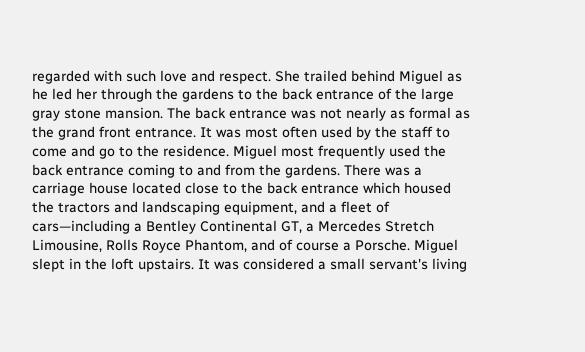regarded with such love and respect. She trailed behind Miguel as he led her through the gardens to the back entrance of the large gray stone mansion. The back entrance was not nearly as formal as the grand front entrance. It was most often used by the staff to come and go to the residence. Miguel most frequently used the back entrance coming to and from the gardens. There was a carriage house located close to the back entrance which housed the tractors and landscaping equipment, and a fleet of cars—including a Bentley Continental GT, a Mercedes Stretch Limousine, Rolls Royce Phantom, and of course a Porsche. Miguel slept in the loft upstairs. It was considered a small servant's living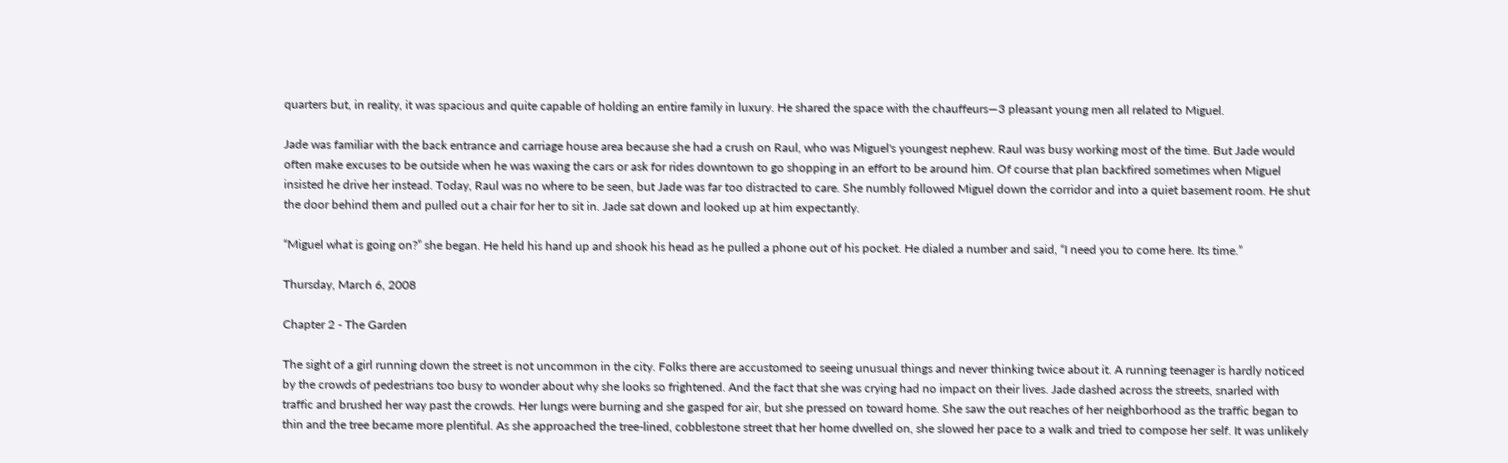quarters but, in reality, it was spacious and quite capable of holding an entire family in luxury. He shared the space with the chauffeurs—3 pleasant young men all related to Miguel.

Jade was familiar with the back entrance and carriage house area because she had a crush on Raul, who was Miguel's youngest nephew. Raul was busy working most of the time. But Jade would often make excuses to be outside when he was waxing the cars or ask for rides downtown to go shopping in an effort to be around him. Of course that plan backfired sometimes when Miguel insisted he drive her instead. Today, Raul was no where to be seen, but Jade was far too distracted to care. She numbly followed Miguel down the corridor and into a quiet basement room. He shut the door behind them and pulled out a chair for her to sit in. Jade sat down and looked up at him expectantly.

“Miguel what is going on?” she began. He held his hand up and shook his head as he pulled a phone out of his pocket. He dialed a number and said, “I need you to come here. Its time.”

Thursday, March 6, 2008

Chapter 2 - The Garden

The sight of a girl running down the street is not uncommon in the city. Folks there are accustomed to seeing unusual things and never thinking twice about it. A running teenager is hardly noticed by the crowds of pedestrians too busy to wonder about why she looks so frightened. And the fact that she was crying had no impact on their lives. Jade dashed across the streets, snarled with traffic and brushed her way past the crowds. Her lungs were burning and she gasped for air, but she pressed on toward home. She saw the out reaches of her neighborhood as the traffic began to thin and the tree became more plentiful. As she approached the tree-lined, cobblestone street that her home dwelled on, she slowed her pace to a walk and tried to compose her self. It was unlikely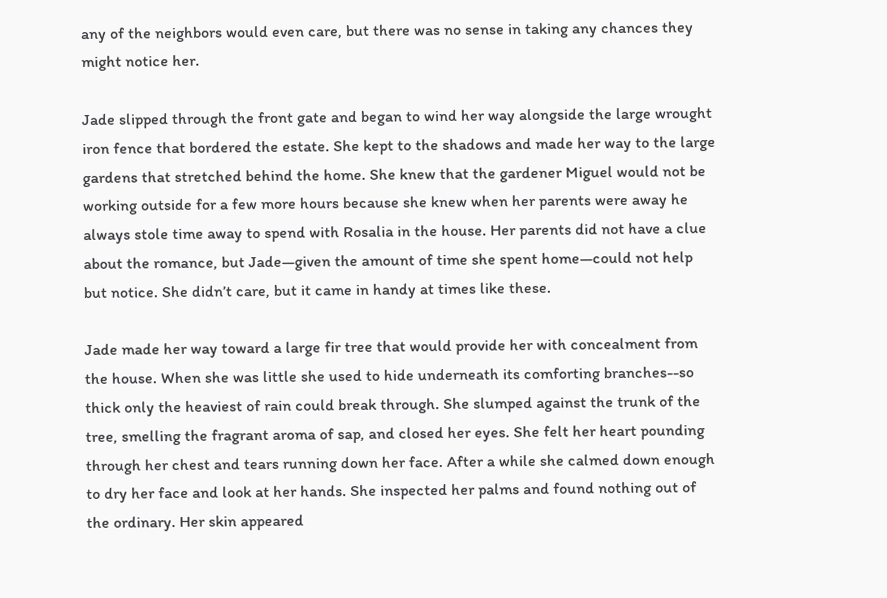any of the neighbors would even care, but there was no sense in taking any chances they might notice her.

Jade slipped through the front gate and began to wind her way alongside the large wrought iron fence that bordered the estate. She kept to the shadows and made her way to the large gardens that stretched behind the home. She knew that the gardener Miguel would not be working outside for a few more hours because she knew when her parents were away he always stole time away to spend with Rosalia in the house. Her parents did not have a clue about the romance, but Jade—given the amount of time she spent home—could not help but notice. She didn’t care, but it came in handy at times like these.

Jade made her way toward a large fir tree that would provide her with concealment from the house. When she was little she used to hide underneath its comforting branches--so thick only the heaviest of rain could break through. She slumped against the trunk of the tree, smelling the fragrant aroma of sap, and closed her eyes. She felt her heart pounding through her chest and tears running down her face. After a while she calmed down enough to dry her face and look at her hands. She inspected her palms and found nothing out of the ordinary. Her skin appeared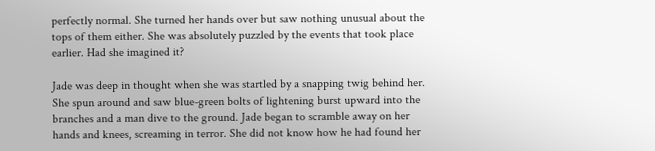perfectly normal. She turned her hands over but saw nothing unusual about the tops of them either. She was absolutely puzzled by the events that took place earlier. Had she imagined it?

Jade was deep in thought when she was startled by a snapping twig behind her. She spun around and saw blue-green bolts of lightening burst upward into the branches and a man dive to the ground. Jade began to scramble away on her hands and knees, screaming in terror. She did not know how he had found her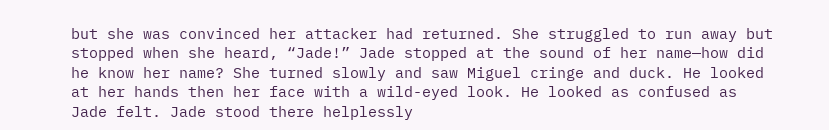but she was convinced her attacker had returned. She struggled to run away but stopped when she heard, “Jade!” Jade stopped at the sound of her name—how did he know her name? She turned slowly and saw Miguel cringe and duck. He looked at her hands then her face with a wild-eyed look. He looked as confused as Jade felt. Jade stood there helplessly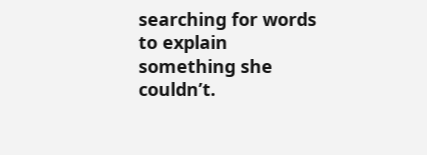searching for words to explain something she couldn’t.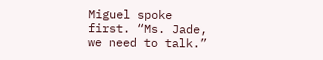Miguel spoke first. “Ms. Jade, we need to talk.”